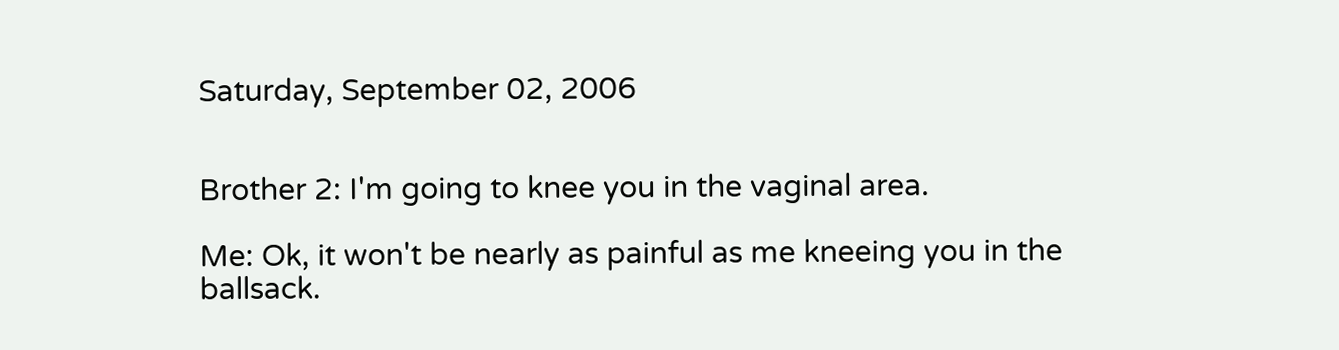Saturday, September 02, 2006


Brother 2: I'm going to knee you in the vaginal area.

Me: Ok, it won't be nearly as painful as me kneeing you in the ballsack.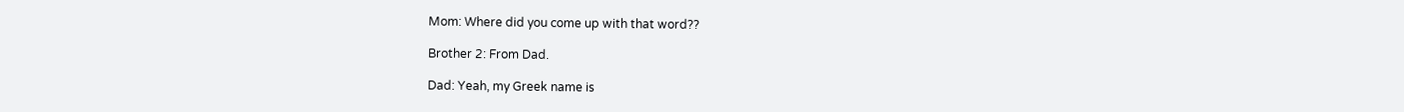Mom: Where did you come up with that word??

Brother 2: From Dad.

Dad: Yeah, my Greek name is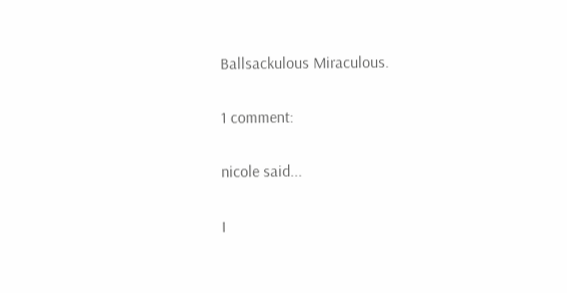Ballsackulous Miraculous.

1 comment:

nicole said...

I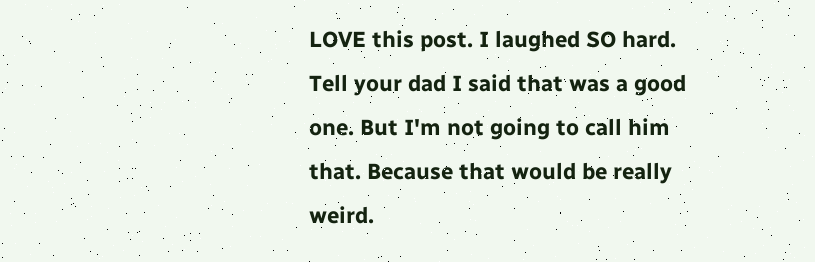LOVE this post. I laughed SO hard. Tell your dad I said that was a good one. But I'm not going to call him that. Because that would be really weird.